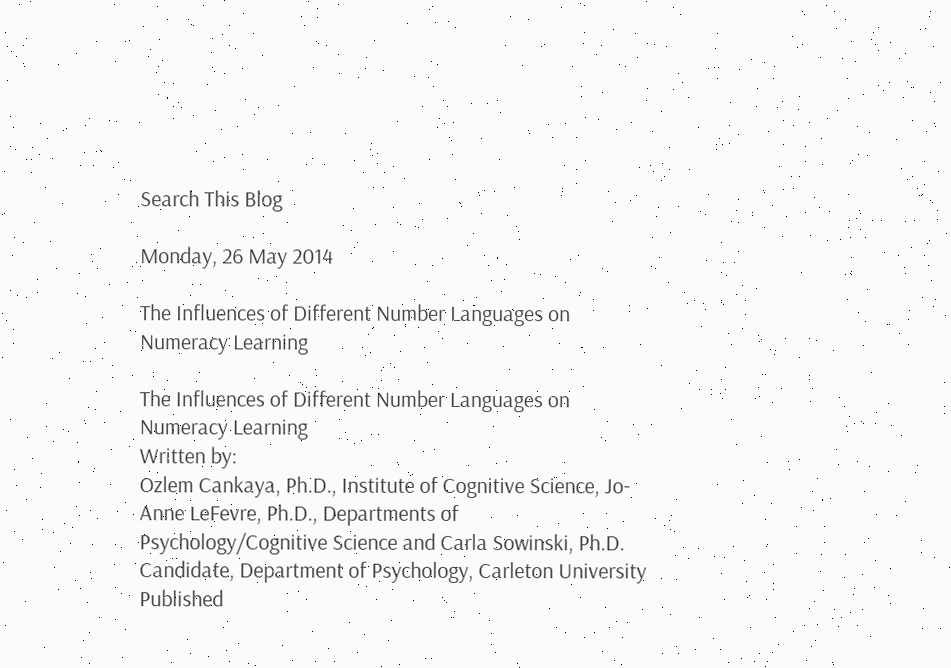Search This Blog

Monday, 26 May 2014

The Influences of Different Number Languages on Numeracy Learning

The Influences of Different Number Languages on Numeracy Learning
Written by:
Ozlem Cankaya, Ph.D., Institute of Cognitive Science, Jo-Anne LeFevre, Ph.D., Departments of Psychology/Cognitive Science and Carla Sowinski, Ph.D. Candidate, Department of Psychology, Carleton University
Published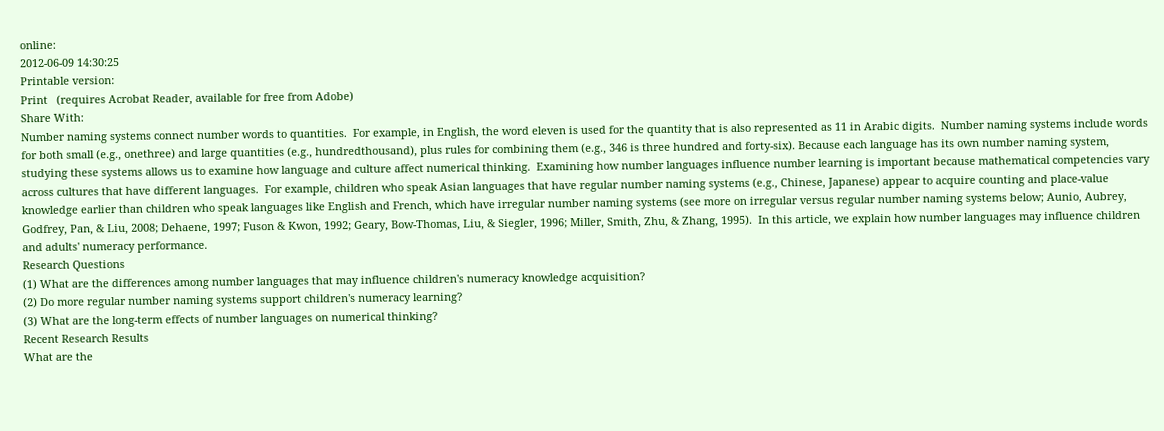online:
2012-06-09 14:30:25
Printable version:
Print   (requires Acrobat Reader, available for free from Adobe)
Share With:
Number naming systems connect number words to quantities.  For example, in English, the word eleven is used for the quantity that is also represented as 11 in Arabic digits.  Number naming systems include words for both small (e.g., onethree) and large quantities (e.g., hundredthousand), plus rules for combining them (e.g., 346 is three hundred and forty-six). Because each language has its own number naming system, studying these systems allows us to examine how language and culture affect numerical thinking.  Examining how number languages influence number learning is important because mathematical competencies vary across cultures that have different languages.  For example, children who speak Asian languages that have regular number naming systems (e.g., Chinese, Japanese) appear to acquire counting and place-value knowledge earlier than children who speak languages like English and French, which have irregular number naming systems (see more on irregular versus regular number naming systems below; Aunio, Aubrey, Godfrey, Pan, & Liu, 2008; Dehaene, 1997; Fuson & Kwon, 1992; Geary, Bow-Thomas, Liu, & Siegler, 1996; Miller, Smith, Zhu, & Zhang, 1995).  In this article, we explain how number languages may influence children and adults' numeracy performance.
Research Questions
(1) What are the differences among number languages that may influence children's numeracy knowledge acquisition?
(2) Do more regular number naming systems support children's numeracy learning?
(3) What are the long-term effects of number languages on numerical thinking?
Recent Research Results
What are the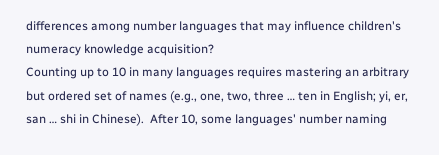differences among number languages that may influence children's numeracy knowledge acquisition?
Counting up to 10 in many languages requires mastering an arbitrary but ordered set of names (e.g., one, two, three … ten in English; yi, er, san … shi in Chinese).  After 10, some languages' number naming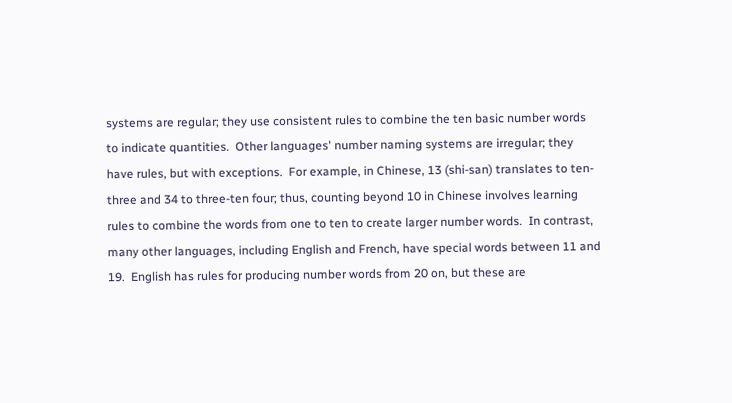systems are regular; they use consistent rules to combine the ten basic number words to indicate quantities.  Other languages' number naming systems are irregular; they have rules, but with exceptions.  For example, in Chinese, 13 (shi-san) translates to ten-three and 34 to three-ten four; thus, counting beyond 10 in Chinese involves learning rules to combine the words from one to ten to create larger number words.  In contrast, many other languages, including English and French, have special words between 11 and 19.  English has rules for producing number words from 20 on, but these are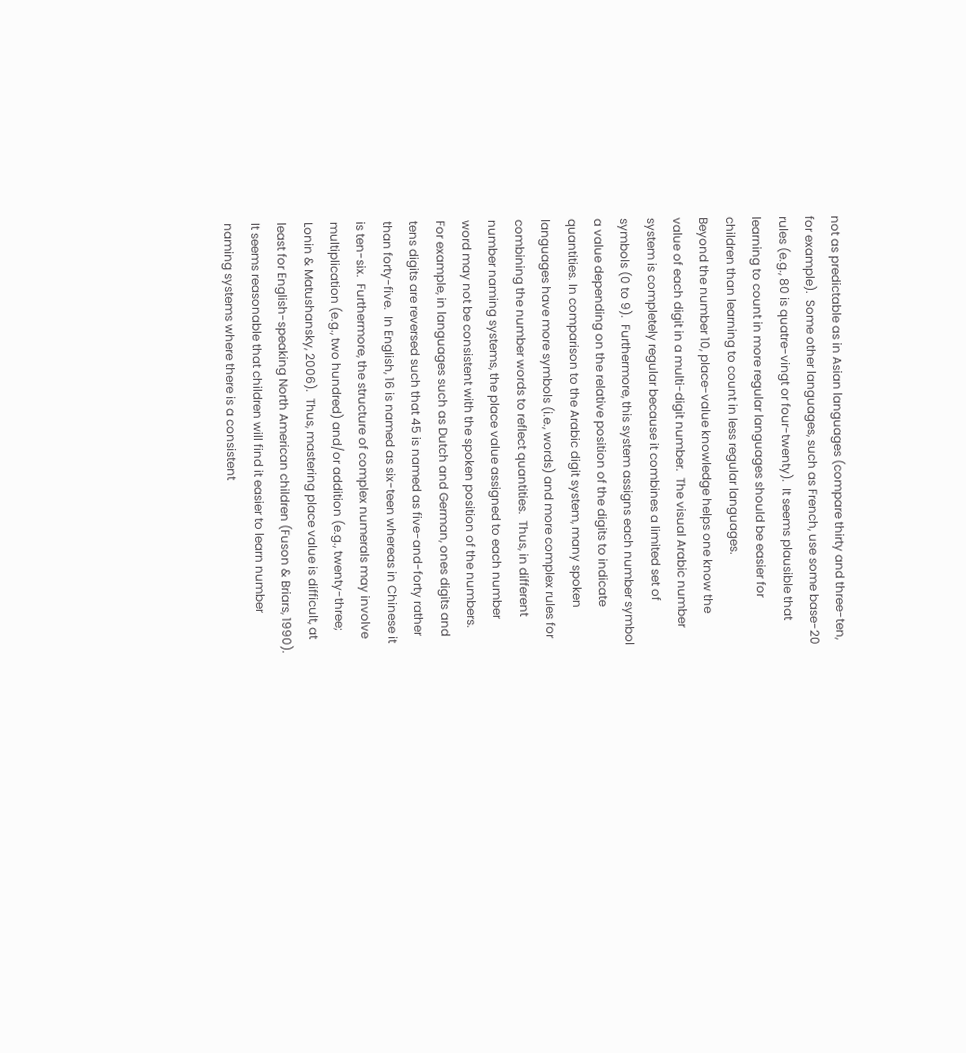not as predictable as in Asian languages (compare thirty and three-ten, for example).  Some other languages, such as French, use some base-20 rules (e.g., 80 is quatre-vingt or four-twenty).  It seems plausible that learning to count in more regular languages should be easier for children than learning to count in less regular languages.
Beyond the number 10, place-value knowledge helps one know the value of each digit in a multi-digit number.  The visual Arabic number system is completely regular because it combines a limited set of symbols (0 to 9).  Furthermore, this system assigns each number symbol a value depending on the relative position of the digits to indicate quantities. In comparison to the Arabic digit system, many spoken languages have more symbols (i.e., words) and more complex rules for combining the number words to reflect quantities.  Thus, in different number naming systems, the place value assigned to each number word may not be consistent with the spoken position of the numbers.  For example, in languages such as Dutch and German, ones digits and tens digits are reversed such that 45 is named as five-and-forty rather than forty-five.  In English, 16 is named as six-teen whereas in Chinese it is ten-six.  Furthermore, the structure of complex numerals may involve multiplication (e.g., two hundred) and/or addition (e.g., twenty-three; Lonin & Matushansky, 2006).  Thus, mastering place value is difficult, at least for English-speaking North American children (Fuson & Briars, 1990).  It seems reasonable that children will find it easier to learn number naming systems where there is a consistent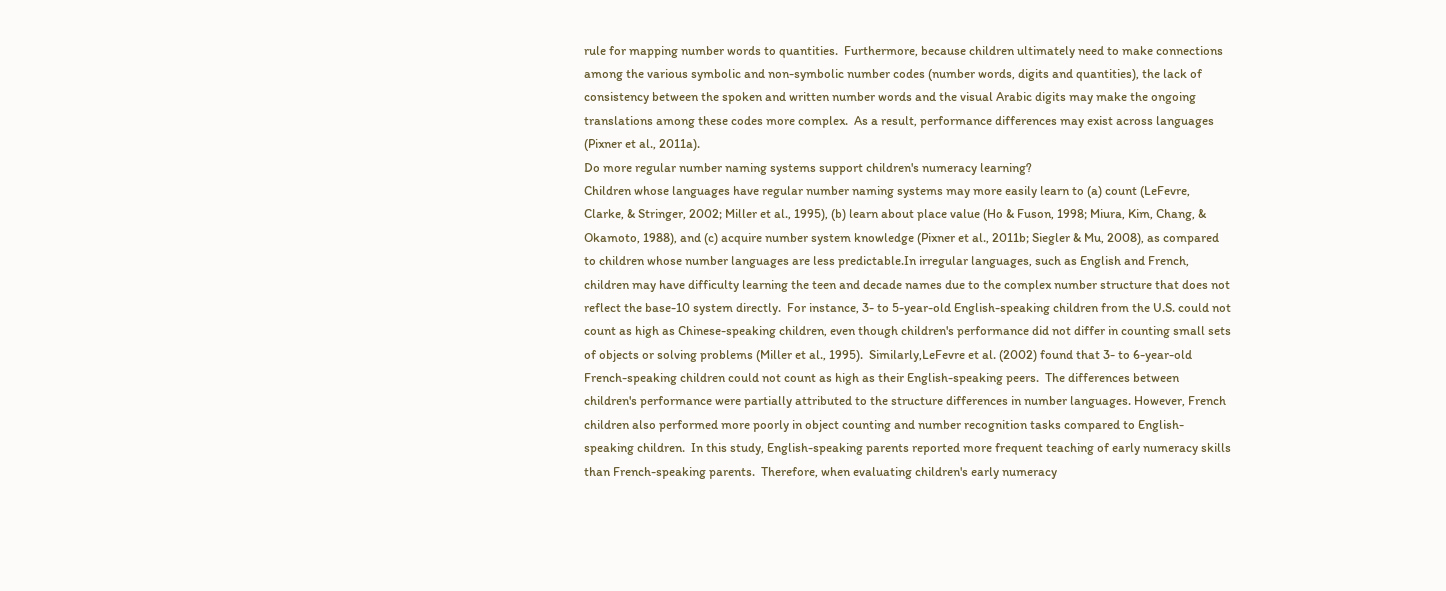rule for mapping number words to quantities.  Furthermore, because children ultimately need to make connections among the various symbolic and non-symbolic number codes (number words, digits and quantities), the lack of consistency between the spoken and written number words and the visual Arabic digits may make the ongoing translations among these codes more complex.  As a result, performance differences may exist across languages (Pixner et al., 2011a).
Do more regular number naming systems support children's numeracy learning?
Children whose languages have regular number naming systems may more easily learn to (a) count (LeFevre, Clarke, & Stringer, 2002; Miller et al., 1995), (b) learn about place value (Ho & Fuson, 1998; Miura, Kim, Chang, & Okamoto, 1988), and (c) acquire number system knowledge (Pixner et al., 2011b; Siegler & Mu, 2008), as compared to children whose number languages are less predictable.In irregular languages, such as English and French, children may have difficulty learning the teen and decade names due to the complex number structure that does not reflect the base-10 system directly.  For instance, 3- to 5-year-old English-speaking children from the U.S. could not count as high as Chinese-speaking children, even though children's performance did not differ in counting small sets of objects or solving problems (Miller et al., 1995).  Similarly,LeFevre et al. (2002) found that 3- to 6-year-old French-speaking children could not count as high as their English-speaking peers.  The differences between children's performance were partially attributed to the structure differences in number languages. However, French children also performed more poorly in object counting and number recognition tasks compared to English-speaking children.  In this study, English-speaking parents reported more frequent teaching of early numeracy skills than French-speaking parents.  Therefore, when evaluating children's early numeracy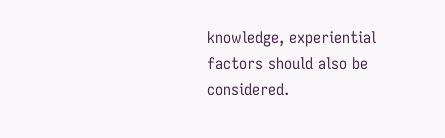knowledge, experiential factors should also be considered.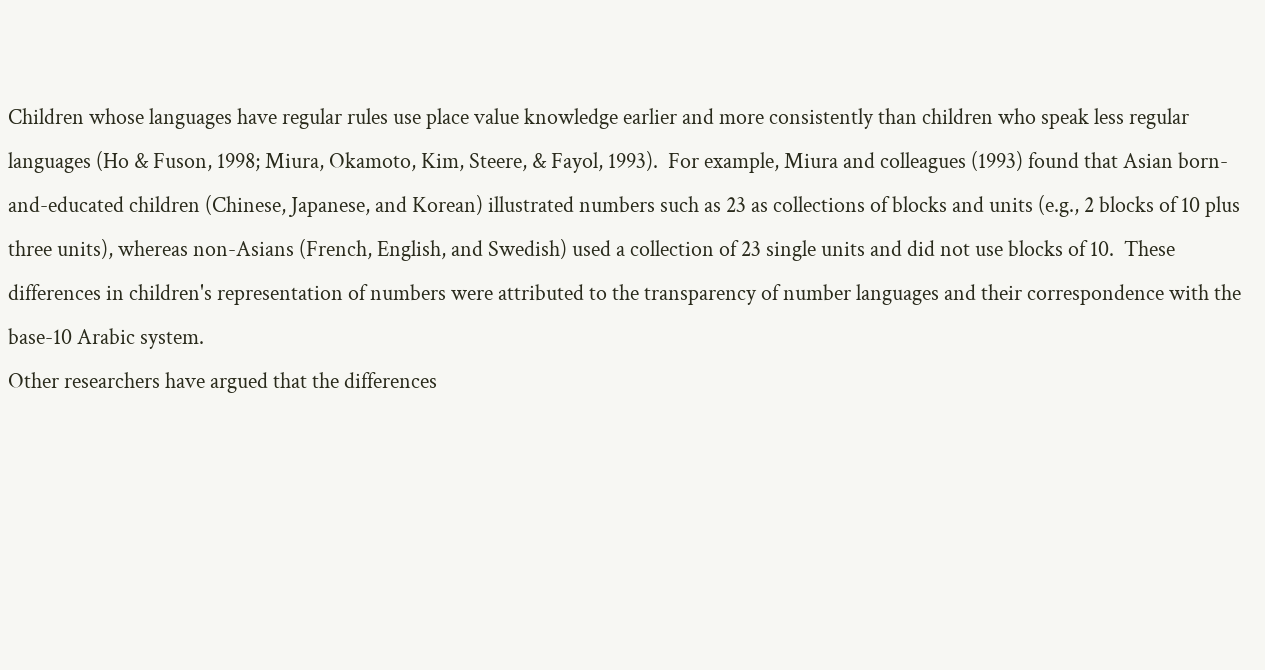Children whose languages have regular rules use place value knowledge earlier and more consistently than children who speak less regular languages (Ho & Fuson, 1998; Miura, Okamoto, Kim, Steere, & Fayol, 1993).  For example, Miura and colleagues (1993) found that Asian born-and-educated children (Chinese, Japanese, and Korean) illustrated numbers such as 23 as collections of blocks and units (e.g., 2 blocks of 10 plus three units), whereas non-Asians (French, English, and Swedish) used a collection of 23 single units and did not use blocks of 10.  These differences in children's representation of numbers were attributed to the transparency of number languages and their correspondence with the base-10 Arabic system.
Other researchers have argued that the differences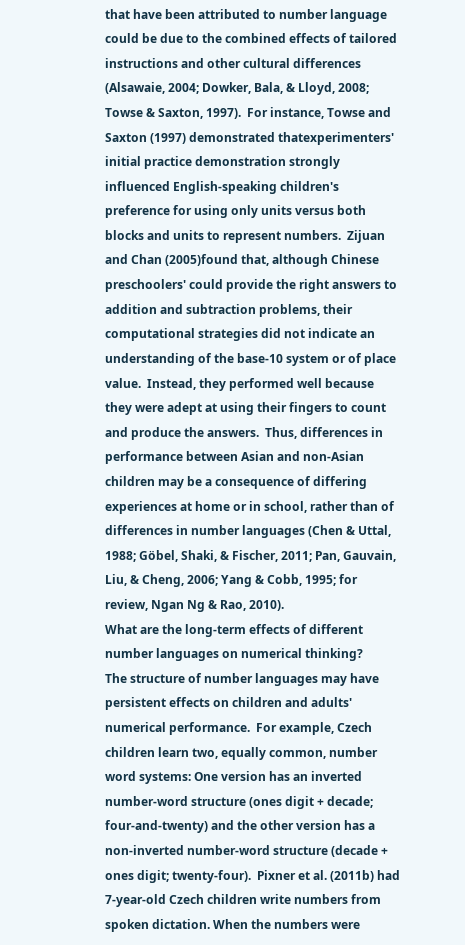that have been attributed to number language could be due to the combined effects of tailored instructions and other cultural differences (Alsawaie, 2004; Dowker, Bala, & Lloyd, 2008; Towse & Saxton, 1997).  For instance, Towse and Saxton (1997) demonstrated thatexperimenters' initial practice demonstration strongly influenced English-speaking children's preference for using only units versus both blocks and units to represent numbers.  Zijuan and Chan (2005)found that, although Chinese preschoolers' could provide the right answers to addition and subtraction problems, their computational strategies did not indicate an understanding of the base-10 system or of place value.  Instead, they performed well because they were adept at using their fingers to count and produce the answers.  Thus, differences in performance between Asian and non-Asian children may be a consequence of differing experiences at home or in school, rather than of differences in number languages (Chen & Uttal, 1988; Göbel, Shaki, & Fischer, 2011; Pan, Gauvain, Liu, & Cheng, 2006; Yang & Cobb, 1995; for review, Ngan Ng & Rao, 2010).
What are the long-term effects of different number languages on numerical thinking?
The structure of number languages may have persistent effects on children and adults' numerical performance.  For example, Czech children learn two, equally common, number word systems: One version has an inverted number-word structure (ones digit + decade; four-and-twenty) and the other version has a non-inverted number-word structure (decade + ones digit; twenty-four).  Pixner et al. (2011b) had 7-year-old Czech children write numbers from spoken dictation. When the numbers were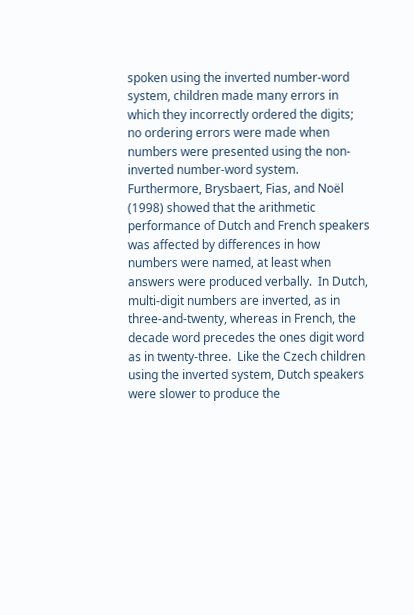spoken using the inverted number-word system, children made many errors in which they incorrectly ordered the digits; no ordering errors were made when numbers were presented using the non-inverted number-word system.  Furthermore, Brysbaert, Fias, and Noël (1998) showed that the arithmetic performance of Dutch and French speakers was affected by differences in how numbers were named, at least when answers were produced verbally.  In Dutch, multi-digit numbers are inverted, as in three-and-twenty, whereas in French, the decade word precedes the ones digit word as in twenty-three.  Like the Czech children using the inverted system, Dutch speakers were slower to produce the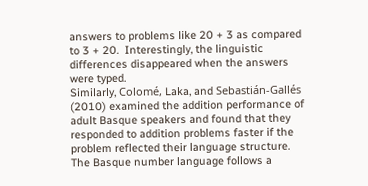answers to problems like 20 + 3 as compared to 3 + 20.  Interestingly, the linguistic differences disappeared when the answers were typed.
Similarly, Colomé, Laka, and Sebastián-Gallés (2010) examined the addition performance of adult Basque speakers and found that they responded to addition problems faster if the problem reflected their language structure.  The Basque number language follows a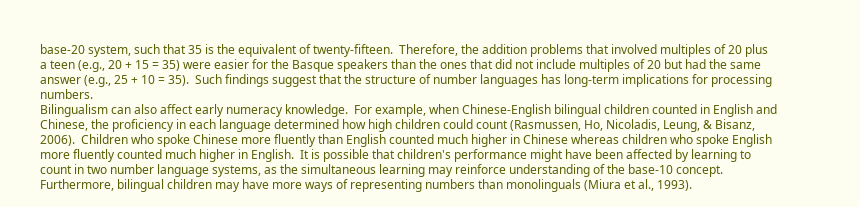base-20 system, such that 35 is the equivalent of twenty-fifteen.  Therefore, the addition problems that involved multiples of 20 plus a teen (e.g., 20 + 15 = 35) were easier for the Basque speakers than the ones that did not include multiples of 20 but had the same answer (e.g., 25 + 10 = 35).  Such findings suggest that the structure of number languages has long-term implications for processing numbers.
Bilingualism can also affect early numeracy knowledge.  For example, when Chinese-English bilingual children counted in English and Chinese, the proficiency in each language determined how high children could count (Rasmussen, Ho, Nicoladis, Leung, & Bisanz, 2006).  Children who spoke Chinese more fluently than English counted much higher in Chinese whereas children who spoke English more fluently counted much higher in English.  It is possible that children's performance might have been affected by learning to count in two number language systems, as the simultaneous learning may reinforce understanding of the base-10 concept.  Furthermore, bilingual children may have more ways of representing numbers than monolinguals (Miura et al., 1993).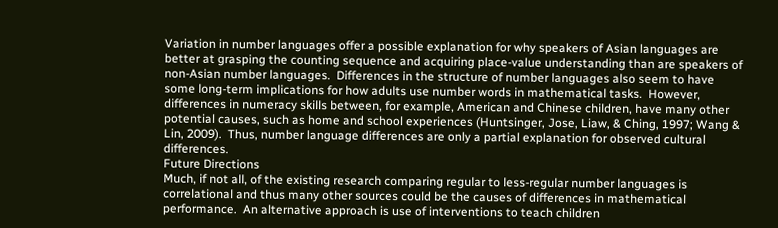Variation in number languages offer a possible explanation for why speakers of Asian languages are better at grasping the counting sequence and acquiring place-value understanding than are speakers of non-Asian number languages.  Differences in the structure of number languages also seem to have some long-term implications for how adults use number words in mathematical tasks.  However, differences in numeracy skills between, for example, American and Chinese children, have many other potential causes, such as home and school experiences (Huntsinger, Jose, Liaw, & Ching, 1997; Wang & Lin, 2009).  Thus, number language differences are only a partial explanation for observed cultural differences.
Future Directions
Much, if not all, of the existing research comparing regular to less-regular number languages is correlational and thus many other sources could be the causes of differences in mathematical performance.  An alternative approach is use of interventions to teach children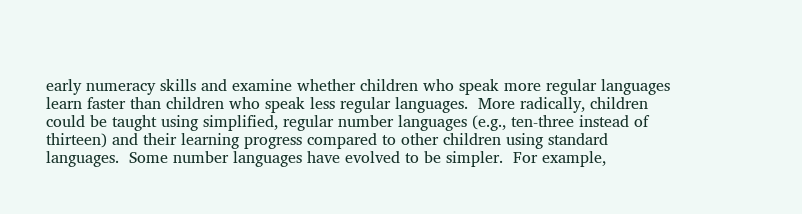early numeracy skills and examine whether children who speak more regular languages learn faster than children who speak less regular languages.  More radically, children could be taught using simplified, regular number languages (e.g., ten-three instead of thirteen) and their learning progress compared to other children using standard languages.  Some number languages have evolved to be simpler.  For example,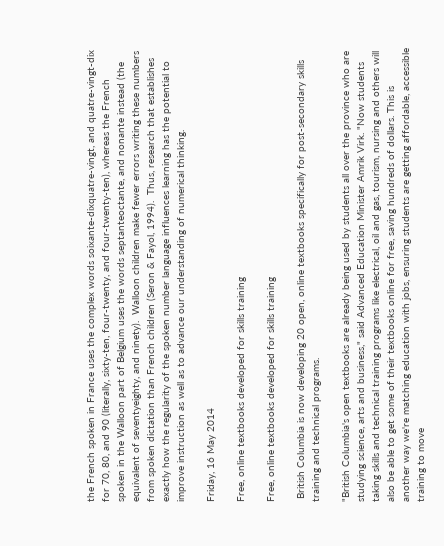the French spoken in France uses the complex words soixante-dixquatre-vingt, and quatre-vingt-dix for 70, 80, and 90 (literally, sixty-ten, four-twenty, and four-twenty-ten), whereas the French spoken in the Walloon part of Belgium uses the words septanteoctante, and nonante instead (the equivalent of seventyeighty, and ninety).  Walloon children make fewer errors writing these numbers from spoken dictation than French children (Seron & Fayol, 1994).  Thus, research that establishes exactly how the regularity of the spoken number language influences learning has the potential to improve instruction as well as to advance our understanding of numerical thinking.

Friday, 16 May 2014

Free, online textbooks developed for skills training

Free, online textbooks developed for skills training

 British Columbia is now developing 20 open, online textbooks specifically for post-secondary skills training and technical programs.

"British Columbia's open textbooks are already being used by students all over the province who are studying science, arts and business," said Advanced Education Minister Amrik Virk. "Now students taking skills and technical training programs like electrical, oil and gas, tourism, nursing and others will also be able to get some of their textbooks online for free, saving hundreds of dollars. This is another way we're matching education with jobs, ensuring students are getting affordable, accessible training to move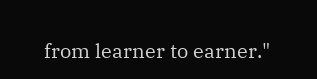from learner to earner."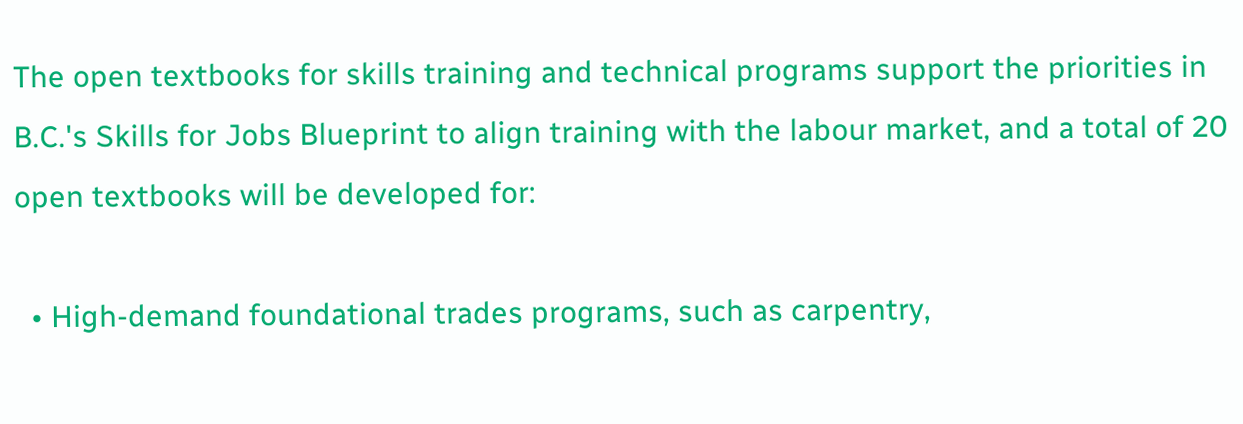The open textbooks for skills training and technical programs support the priorities in B.C.'s Skills for Jobs Blueprint to align training with the labour market, and a total of 20 open textbooks will be developed for:

  • High-demand foundational trades programs, such as carpentry,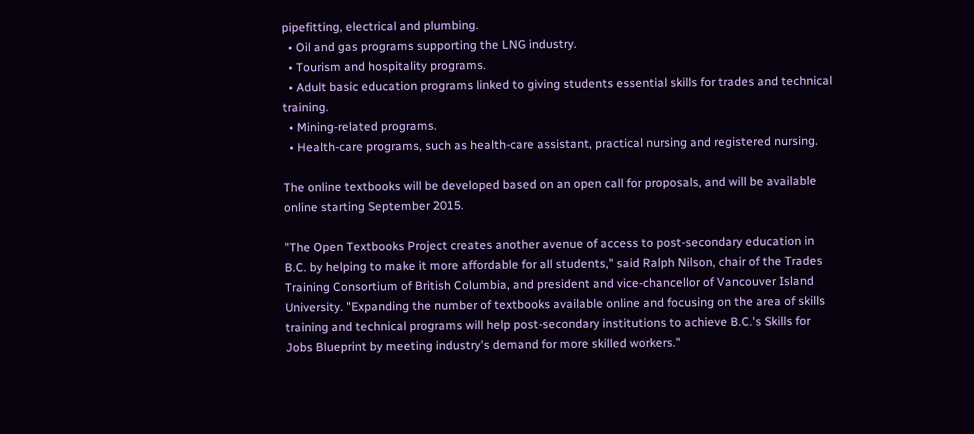pipefitting, electrical and plumbing.
  • Oil and gas programs supporting the LNG industry.
  • Tourism and hospitality programs.
  • Adult basic education programs linked to giving students essential skills for trades and technical training.
  • Mining-related programs.
  • Health-care programs, such as health-care assistant, practical nursing and registered nursing.

The online textbooks will be developed based on an open call for proposals, and will be available online starting September 2015.

"The Open Textbooks Project creates another avenue of access to post-secondary education in B.C. by helping to make it more affordable for all students," said Ralph Nilson, chair of the Trades Training Consortium of British Columbia, and president and vice-chancellor of Vancouver Island University. "Expanding the number of textbooks available online and focusing on the area of skills training and technical programs will help post-secondary institutions to achieve B.C.'s Skills for Jobs Blueprint by meeting industry's demand for more skilled workers."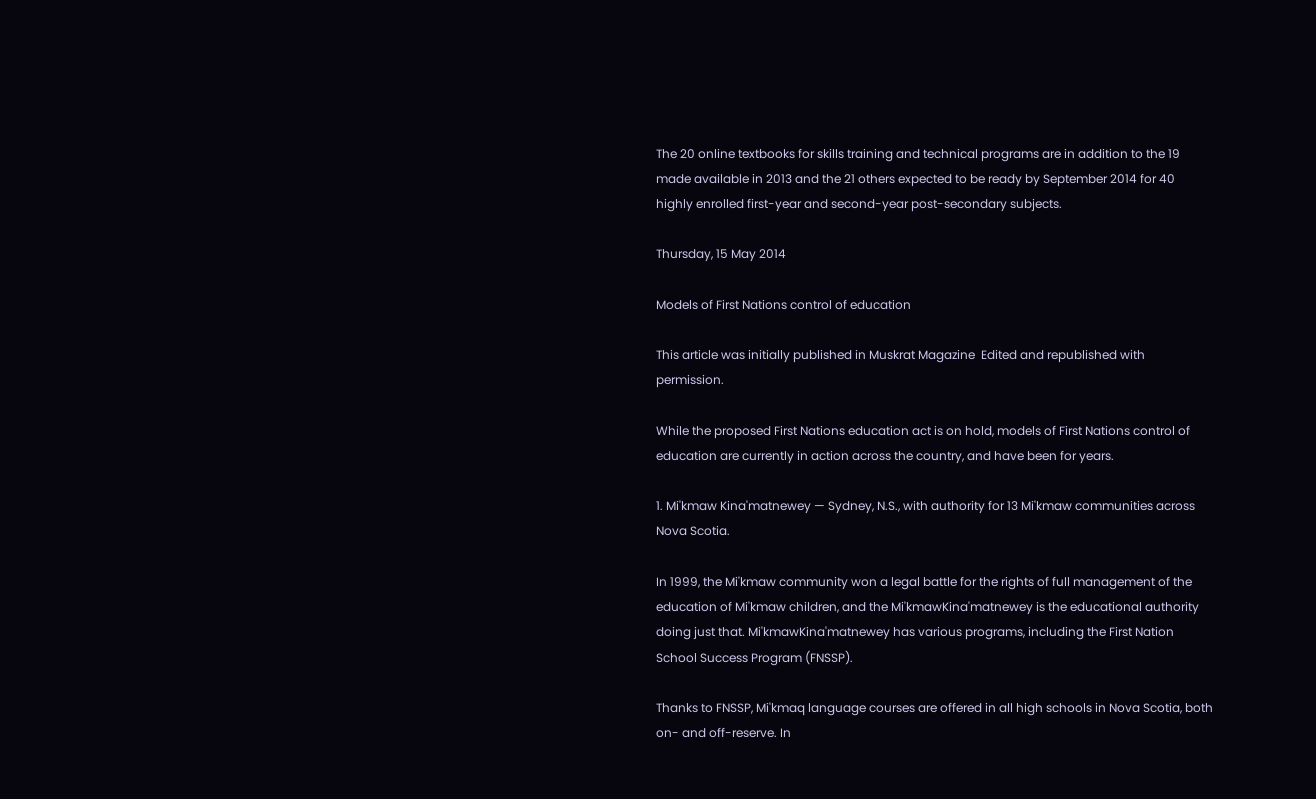The 20 online textbooks for skills training and technical programs are in addition to the 19 made available in 2013 and the 21 others expected to be ready by September 2014 for 40 highly enrolled first-year and second-year post-secondary subjects.

Thursday, 15 May 2014

Models of First Nations control of education

This article was initially published in Muskrat Magazine  Edited and republished with permission.

While the proposed First Nations education act is on hold, models of First Nations control of education are currently in action across the country, and have been for years.

1. Mi'kmaw Kina'matnewey — Sydney, N.S., with authority for 13 Mi'kmaw communities across Nova Scotia.

In 1999, the Mi'kmaw community won a legal battle for the rights of full management of the education of Mi'kmaw children, and the Mi'kmawKina'matnewey is the educational authority doing just that. Mi'kmawKina'matnewey has various programs, including the First Nation School Success Program (FNSSP).

Thanks to FNSSP, Mi'kmaq language courses are offered in all high schools in Nova Scotia, both on- and off-reserve. In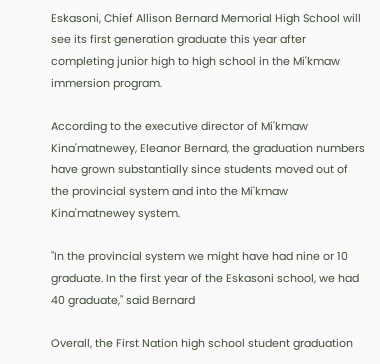Eskasoni, Chief Allison Bernard Memorial High School will see its first generation graduate this year after completing junior high to high school in the Mi'kmaw immersion program.

According to the executive director of Mi'kmaw Kina'matnewey, Eleanor Bernard, the graduation numbers have grown substantially since students moved out of the provincial system and into the Mi'kmaw Kina'matnewey system.

"In the provincial system we might have had nine or 10 graduate. In the first year of the Eskasoni school, we had 40 graduate," said Bernard

Overall, the First Nation high school student graduation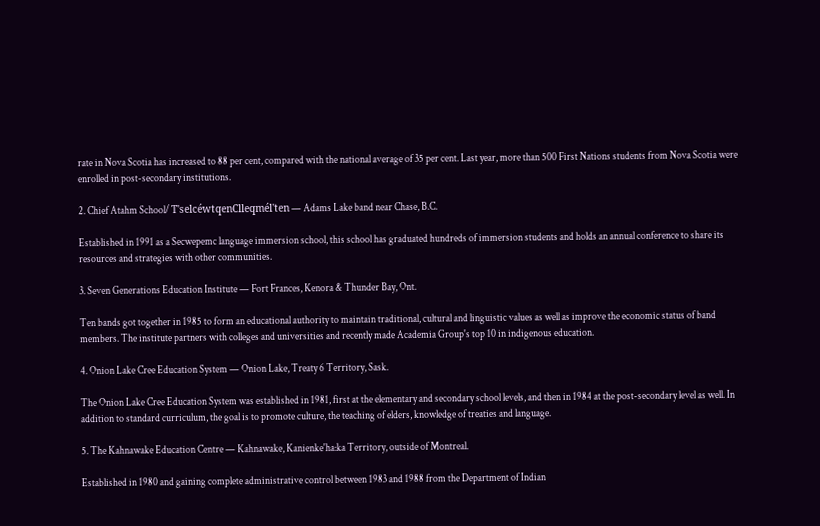rate in Nova Scotia has increased to 88 per cent, compared with the national average of 35 per cent. Last year, more than 500 First Nations students from Nova Scotia were enrolled in post-secondary institutions.

2. Chief Atahm School/ T'selcéwtqenClleqmél'ten — Adams Lake band near Chase, B.C.

Established in 1991 as a Secwepemc language immersion school, this school has graduated hundreds of immersion students and holds an annual conference to share its resources and strategies with other communities.

3. Seven Generations Education Institute — Fort Frances, Kenora & Thunder Bay, Ont.

Ten bands got together in 1985 to form an educational authority to maintain traditional, cultural and linguistic values as well as improve the economic status of band members. The institute partners with colleges and universities and recently made Academia Group's top 10 in indigenous education.

4. Onion Lake Cree Education System — Onion Lake, Treaty 6 Territory, Sask.

The Onion Lake Cree Education System was established in 1981, first at the elementary and secondary school levels, and then in 1984 at the post-secondary level as well. In addition to standard curriculum, the goal is to promote culture, the teaching of elders, knowledge of treaties and language.

5. The Kahnawake Education Centre — Kahnawake, Kanienke'ha:ka Territory, outside of Montreal.

Established in 1980 and gaining complete administrative control between 1983 and 1988 from the Department of Indian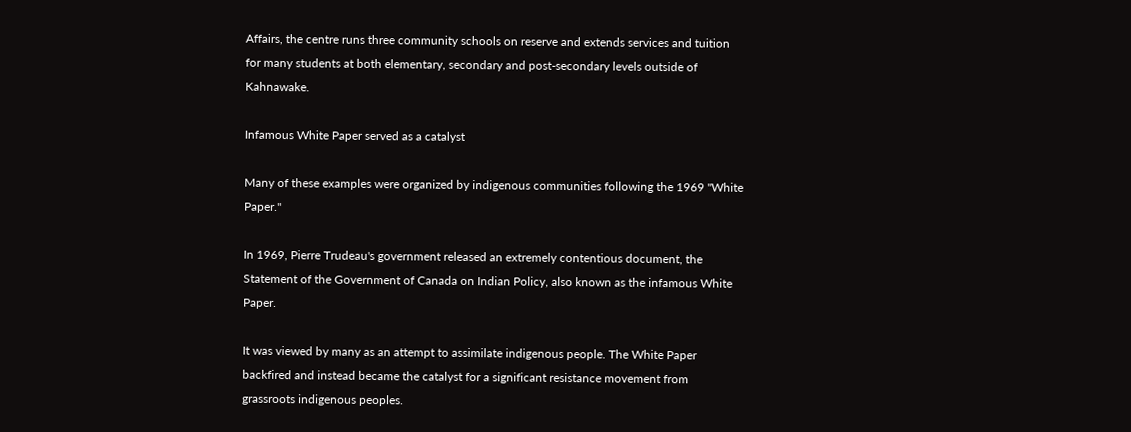Affairs, the centre runs three community schools on reserve and extends services and tuition for many students at both elementary, secondary and post-secondary levels outside of Kahnawake.

Infamous White Paper served as a catalyst

Many of these examples were organized by indigenous communities following the 1969 "White Paper."

In 1969, Pierre Trudeau's government released an extremely contentious document, the Statement of the Government of Canada on Indian Policy, also known as the infamous White Paper.

It was viewed by many as an attempt to assimilate indigenous people. The White Paper backfired and instead became the catalyst for a significant resistance movement from grassroots indigenous peoples.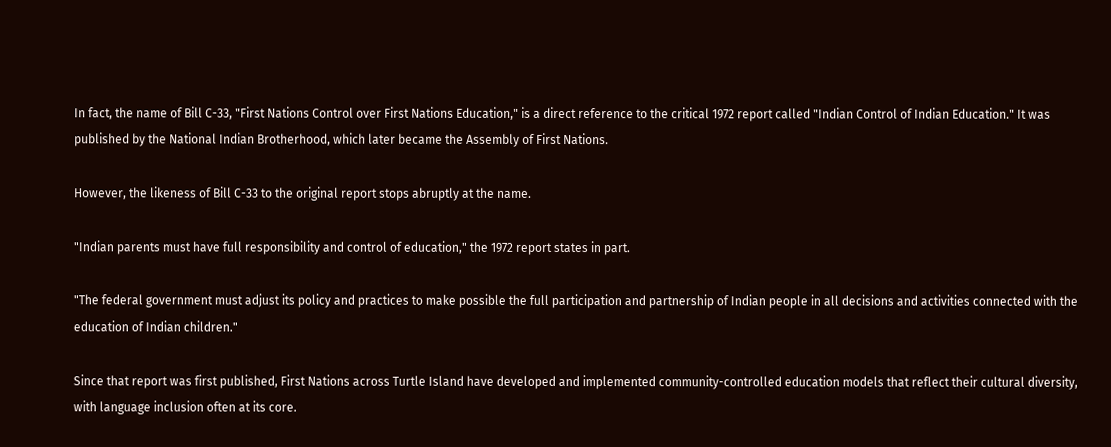In fact, the name of Bill C-33, "First Nations Control over First Nations Education," is a direct reference to the critical 1972 report called "Indian Control of Indian Education." It was published by the National Indian Brotherhood, which later became the Assembly of First Nations.

However, the likeness of Bill C-33 to the original report stops abruptly at the name.

"Indian parents must have full responsibility and control of education," the 1972 report states in part.

"The federal government must adjust its policy and practices to make possible the full participation and partnership of Indian people in all decisions and activities connected with the education of Indian children."

Since that report was first published, First Nations across Turtle Island have developed and implemented community-controlled education models that reflect their cultural diversity, with language inclusion often at its core.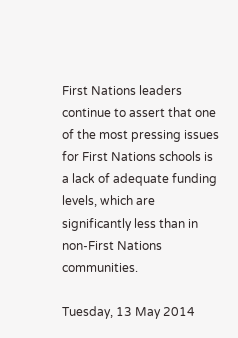First Nations leaders continue to assert that one of the most pressing issues for First Nations schools is a lack of adequate funding levels, which are significantly less than in non-First Nations communities.

Tuesday, 13 May 2014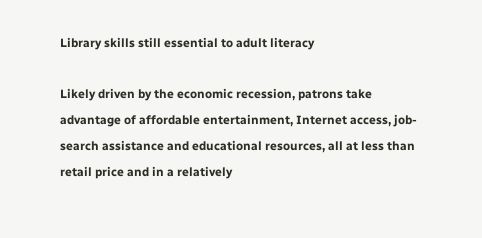Library skills still essential to adult literacy

Likely driven by the economic recession, patrons take advantage of affordable entertainment, Internet access, job-search assistance and educational resources, all at less than retail price and in a relatively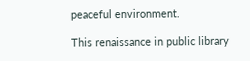peaceful environment.

This renaissance in public library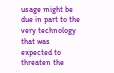usage might be due in part to the very technology that was expected to threaten the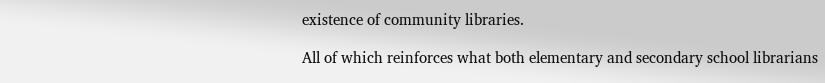existence of community libraries.

All of which reinforces what both elementary and secondary school librarians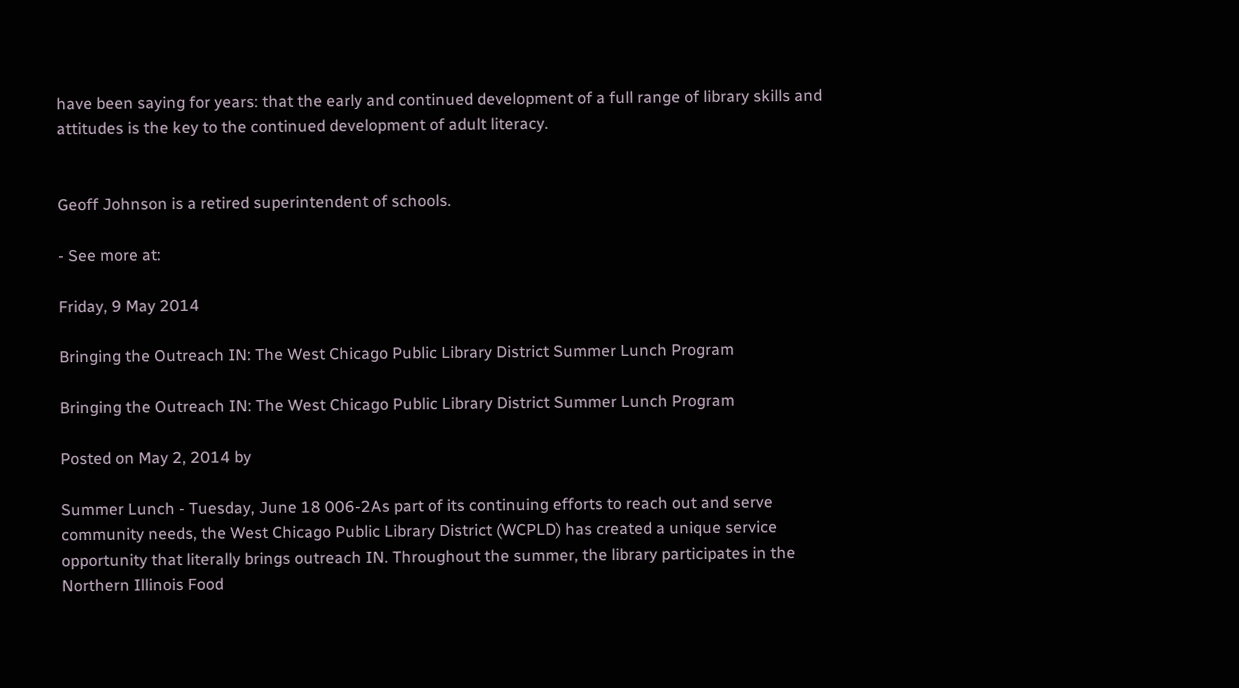have been saying for years: that the early and continued development of a full range of library skills and attitudes is the key to the continued development of adult literacy.


Geoff Johnson is a retired superintendent of schools.

- See more at:

Friday, 9 May 2014

Bringing the Outreach IN: The West Chicago Public Library District Summer Lunch Program

Bringing the Outreach IN: The West Chicago Public Library District Summer Lunch Program

Posted on May 2, 2014 by

Summer Lunch - Tuesday, June 18 006-2As part of its continuing efforts to reach out and serve community needs, the West Chicago Public Library District (WCPLD) has created a unique service opportunity that literally brings outreach IN. Throughout the summer, the library participates in the Northern Illinois Food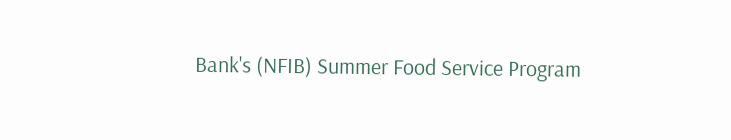Bank's (NFIB) Summer Food Service Program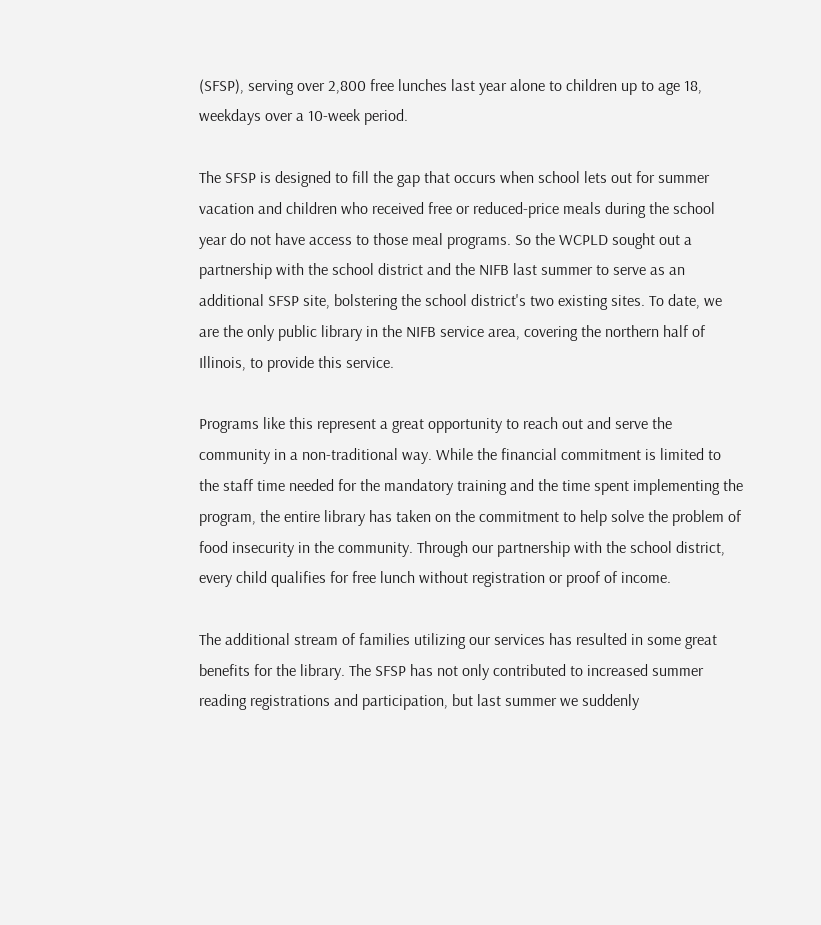(SFSP), serving over 2,800 free lunches last year alone to children up to age 18, weekdays over a 10-week period.

The SFSP is designed to fill the gap that occurs when school lets out for summer vacation and children who received free or reduced-price meals during the school year do not have access to those meal programs. So the WCPLD sought out a partnership with the school district and the NIFB last summer to serve as an additional SFSP site, bolstering the school district's two existing sites. To date, we are the only public library in the NIFB service area, covering the northern half of Illinois, to provide this service.

Programs like this represent a great opportunity to reach out and serve the community in a non-traditional way. While the financial commitment is limited to the staff time needed for the mandatory training and the time spent implementing the program, the entire library has taken on the commitment to help solve the problem of food insecurity in the community. Through our partnership with the school district, every child qualifies for free lunch without registration or proof of income.

The additional stream of families utilizing our services has resulted in some great benefits for the library. The SFSP has not only contributed to increased summer reading registrations and participation, but last summer we suddenly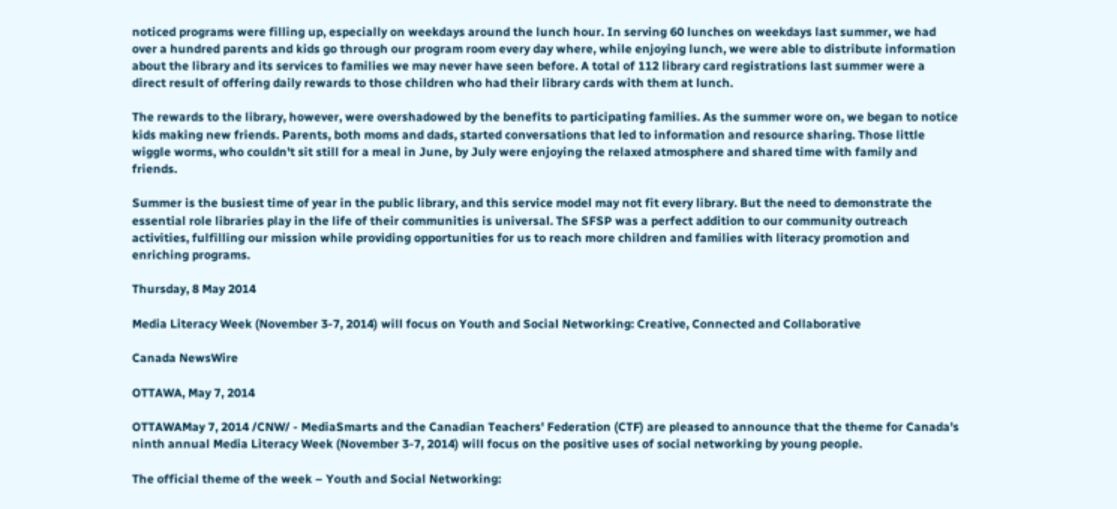noticed programs were filling up, especially on weekdays around the lunch hour. In serving 60 lunches on weekdays last summer, we had over a hundred parents and kids go through our program room every day where, while enjoying lunch, we were able to distribute information about the library and its services to families we may never have seen before. A total of 112 library card registrations last summer were a direct result of offering daily rewards to those children who had their library cards with them at lunch.

The rewards to the library, however, were overshadowed by the benefits to participating families. As the summer wore on, we began to notice kids making new friends. Parents, both moms and dads, started conversations that led to information and resource sharing. Those little wiggle worms, who couldn't sit still for a meal in June, by July were enjoying the relaxed atmosphere and shared time with family and friends.

Summer is the busiest time of year in the public library, and this service model may not fit every library. But the need to demonstrate the essential role libraries play in the life of their communities is universal. The SFSP was a perfect addition to our community outreach activities, fulfilling our mission while providing opportunities for us to reach more children and families with literacy promotion and enriching programs.

Thursday, 8 May 2014

Media Literacy Week (November 3-7, 2014) will focus on Youth and Social Networking: Creative, Connected and Collaborative

Canada NewsWire

OTTAWA, May 7, 2014

OTTAWAMay 7, 2014 /CNW/ - MediaSmarts and the Canadian Teachers' Federation (CTF) are pleased to announce that the theme for Canada's ninth annual Media Literacy Week (November 3-7, 2014) will focus on the positive uses of social networking by young people.

The official theme of the week – Youth and Social Networking: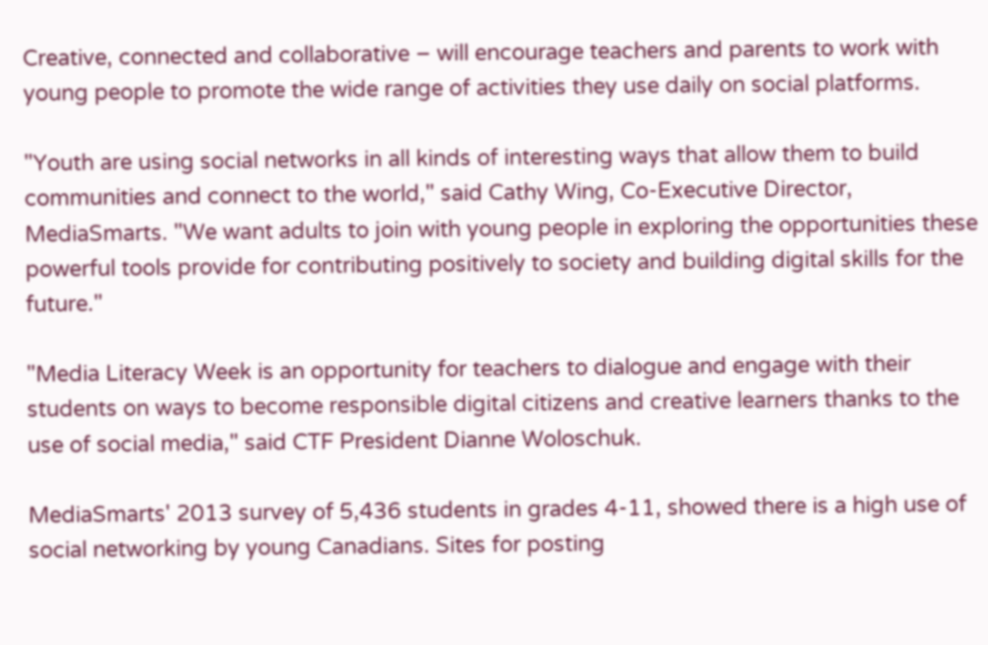Creative, connected and collaborative – will encourage teachers and parents to work with young people to promote the wide range of activities they use daily on social platforms.

"Youth are using social networks in all kinds of interesting ways that allow them to build communities and connect to the world," said Cathy Wing, Co-Executive Director, MediaSmarts. "We want adults to join with young people in exploring the opportunities these powerful tools provide for contributing positively to society and building digital skills for the future."

"Media Literacy Week is an opportunity for teachers to dialogue and engage with their students on ways to become responsible digital citizens and creative learners thanks to the use of social media," said CTF President Dianne Woloschuk.

MediaSmarts' 2013 survey of 5,436 students in grades 4-11, showed there is a high use of social networking by young Canadians. Sites for posting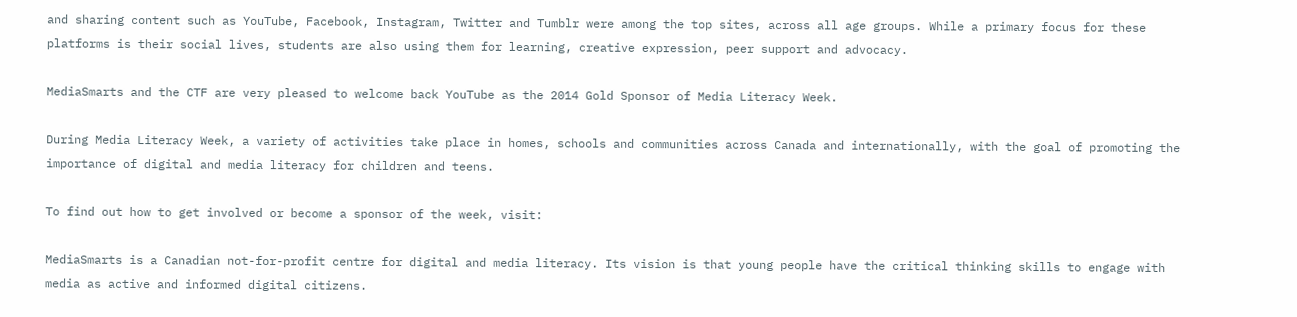and sharing content such as YouTube, Facebook, Instagram, Twitter and Tumblr were among the top sites, across all age groups. While a primary focus for these platforms is their social lives, students are also using them for learning, creative expression, peer support and advocacy.

MediaSmarts and the CTF are very pleased to welcome back YouTube as the 2014 Gold Sponsor of Media Literacy Week.

During Media Literacy Week, a variety of activities take place in homes, schools and communities across Canada and internationally, with the goal of promoting the importance of digital and media literacy for children and teens.

To find out how to get involved or become a sponsor of the week, visit:

MediaSmarts is a Canadian not-for-profit centre for digital and media literacy. Its vision is that young people have the critical thinking skills to engage with media as active and informed digital citizens.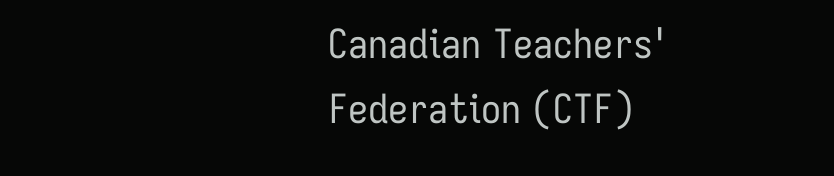Canadian Teachers' Federation (CTF)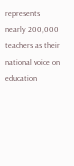represents nearly 200,000 teachers as their national voice on education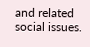and related social issues.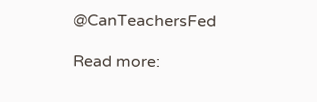@CanTeachersFed

Read more: